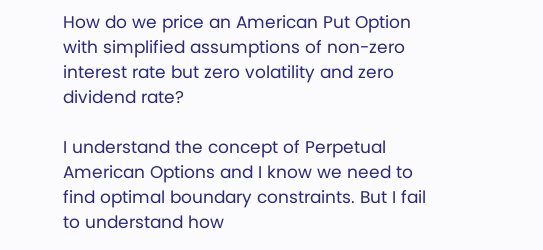How do we price an American Put Option with simplified assumptions of non-zero interest rate but zero volatility and zero dividend rate?

I understand the concept of Perpetual American Options and I know we need to find optimal boundary constraints. But I fail to understand how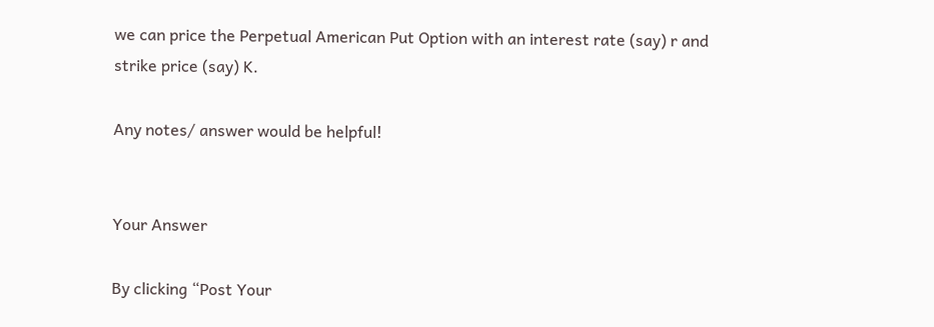we can price the Perpetual American Put Option with an interest rate (say) r and strike price (say) K.

Any notes/ answer would be helpful!


Your Answer

By clicking “Post Your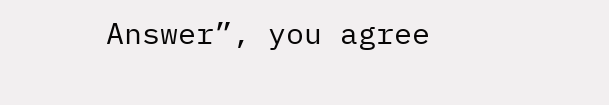Answer”, you agree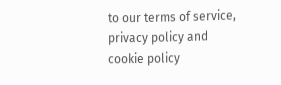to our terms of service, privacy policy and cookie policy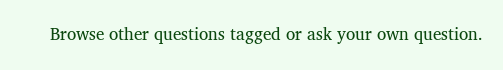Browse other questions tagged or ask your own question.